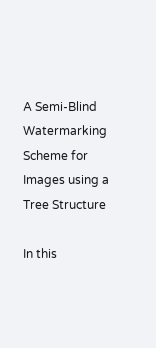A Semi-Blind Watermarking Scheme for Images using a Tree Structure

In this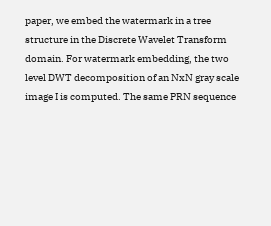paper, we embed the watermark in a tree structure in the Discrete Wavelet Transform domain. For watermark embedding, the two level DWT decomposition of an NxN gray scale image I is computed. The same PRN sequence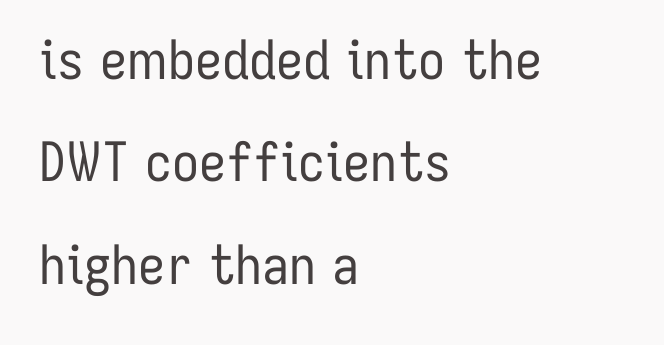is embedded into the DWT coefficients higher than a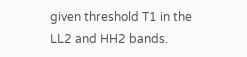given threshold T1 in the LL2 and HH2 bands.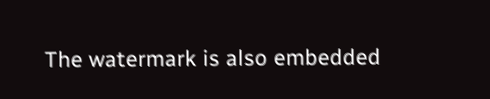The watermark is also embedded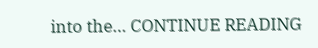into the… CONTINUE READING